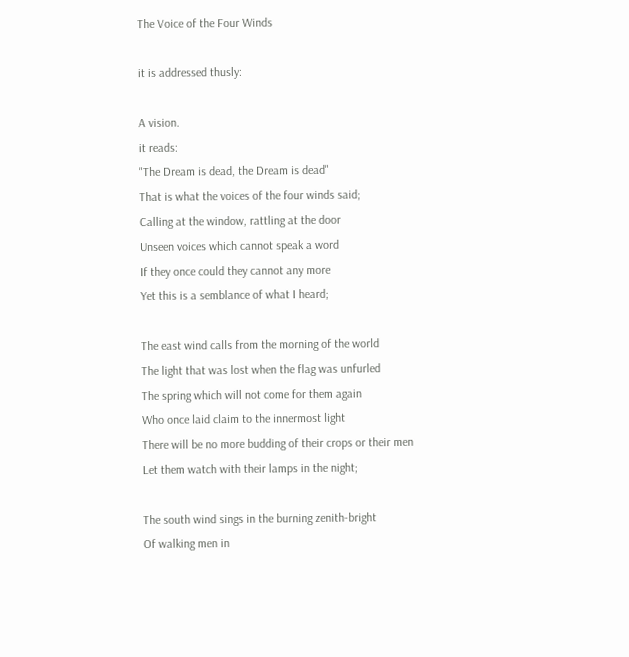The Voice of the Four Winds

it is addressed thusly:

A vision.
it reads:
"The Dream is dead, the Dream is dead"
That is what the voices of the four winds said;
Calling at the window, rattling at the door
Unseen voices which cannot speak a word
If they once could they cannot any more
Yet this is a semblance of what I heard;

The east wind calls from the morning of the world
The light that was lost when the flag was unfurled
The spring which will not come for them again
Who once laid claim to the innermost light
There will be no more budding of their crops or their men
Let them watch with their lamps in the night;

The south wind sings in the burning zenith-bright
Of walking men in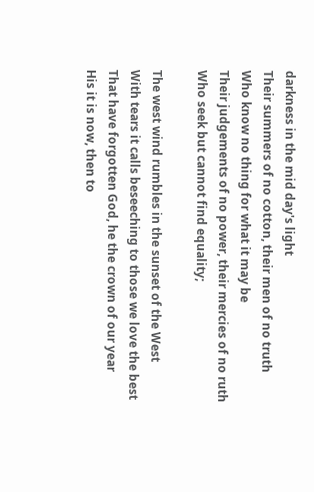darkness in the mid day's light
Their summers of no cotton, their men of no truth
Who know no thing for what it may be
Their judgements of no power, their mercies of no ruth
Who seek but cannot find equality;

The west wind rumbles in the sunset of the West
With tears it calls beseeching to those we love the best
That have forgotten God, he the crown of our year
His it is now, then to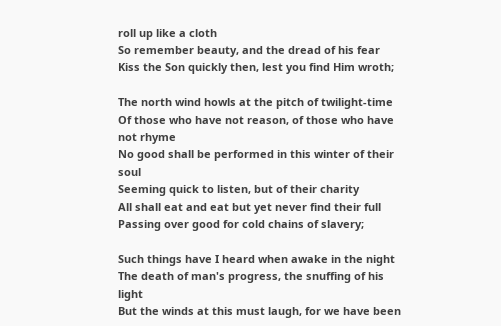roll up like a cloth
So remember beauty, and the dread of his fear
Kiss the Son quickly then, lest you find Him wroth;

The north wind howls at the pitch of twilight-time
Of those who have not reason, of those who have not rhyme
No good shall be performed in this winter of their soul
Seeming quick to listen, but of their charity
All shall eat and eat but yet never find their full
Passing over good for cold chains of slavery;

Such things have I heard when awake in the night
The death of man's progress, the snuffing of his light
But the winds at this must laugh, for we have been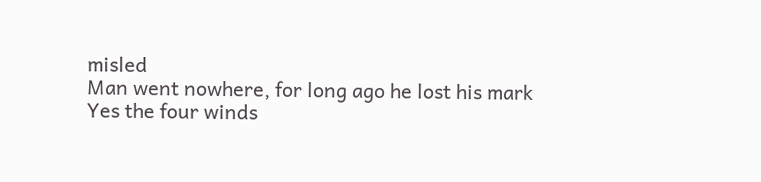misled
Man went nowhere, for long ago he lost his mark
Yes the four winds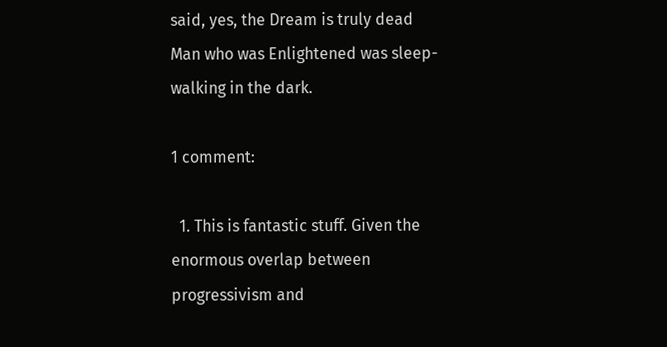said, yes, the Dream is truly dead
Man who was Enlightened was sleep-walking in the dark.

1 comment:

  1. This is fantastic stuff. Given the enormous overlap between progressivism and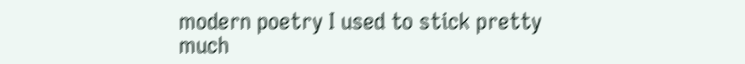modern poetry I used to stick pretty much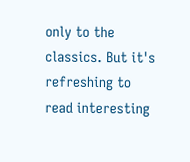only to the classics. But it's refreshing to read interesting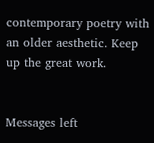contemporary poetry with an older aesthetic. Keep up the great work.


Messages left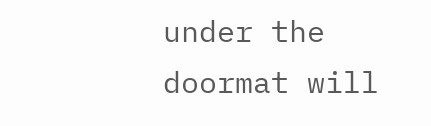under the doormat will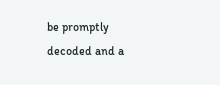be promptly decoded and a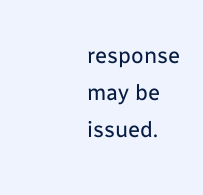response may be issued.